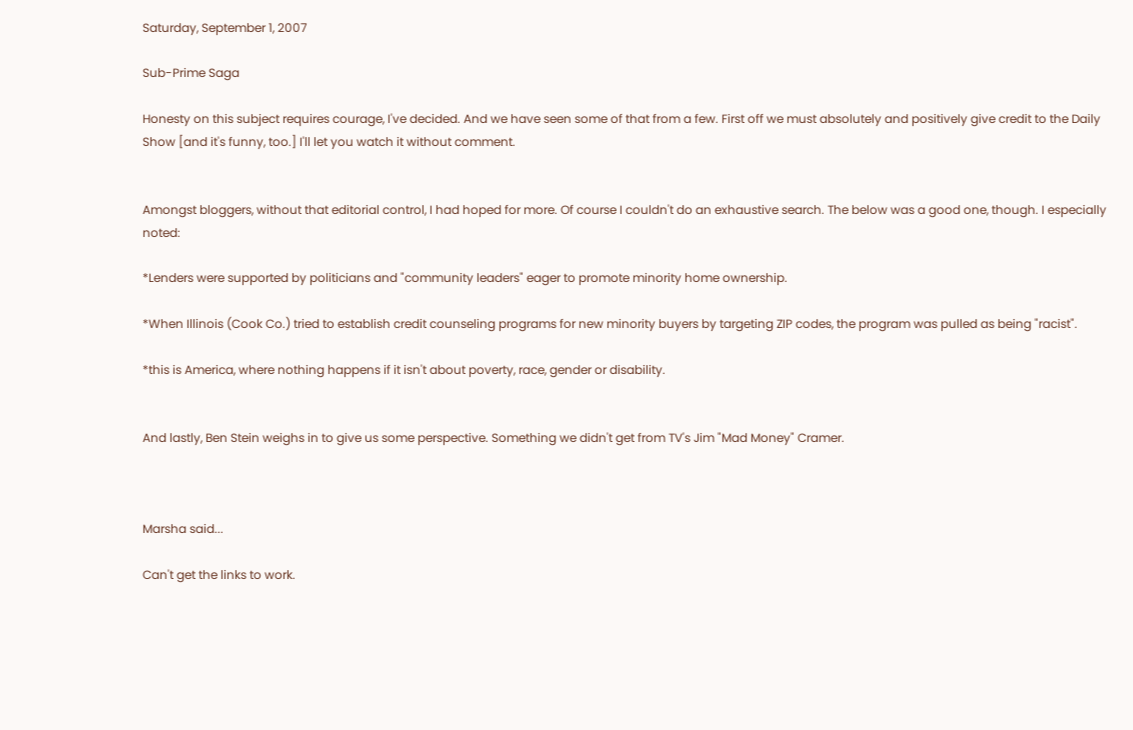Saturday, September 1, 2007

Sub-Prime Saga

Honesty on this subject requires courage, I've decided. And we have seen some of that from a few. First off we must absolutely and positively give credit to the Daily Show [and it's funny, too.] I'll let you watch it without comment.


Amongst bloggers, without that editorial control, I had hoped for more. Of course I couldn't do an exhaustive search. The below was a good one, though. I especially noted:

*Lenders were supported by politicians and "community leaders" eager to promote minority home ownership.

*When Illinois (Cook Co.) tried to establish credit counseling programs for new minority buyers by targeting ZIP codes, the program was pulled as being "racist".

*this is America, where nothing happens if it isn't about poverty, race, gender or disability.


And lastly, Ben Stein weighs in to give us some perspective. Something we didn't get from TV's Jim "Mad Money" Cramer.



Marsha said...

Can't get the links to work.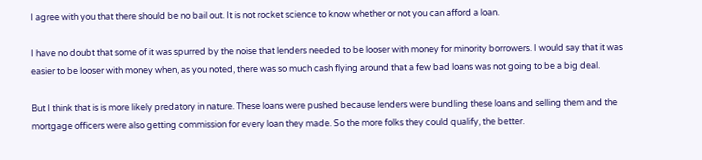I agree with you that there should be no bail out. It is not rocket science to know whether or not you can afford a loan.

I have no doubt that some of it was spurred by the noise that lenders needed to be looser with money for minority borrowers. I would say that it was easier to be looser with money when, as you noted, there was so much cash flying around that a few bad loans was not going to be a big deal.

But I think that is is more likely predatory in nature. These loans were pushed because lenders were bundling these loans and selling them and the mortgage officers were also getting commission for every loan they made. So the more folks they could qualify, the better.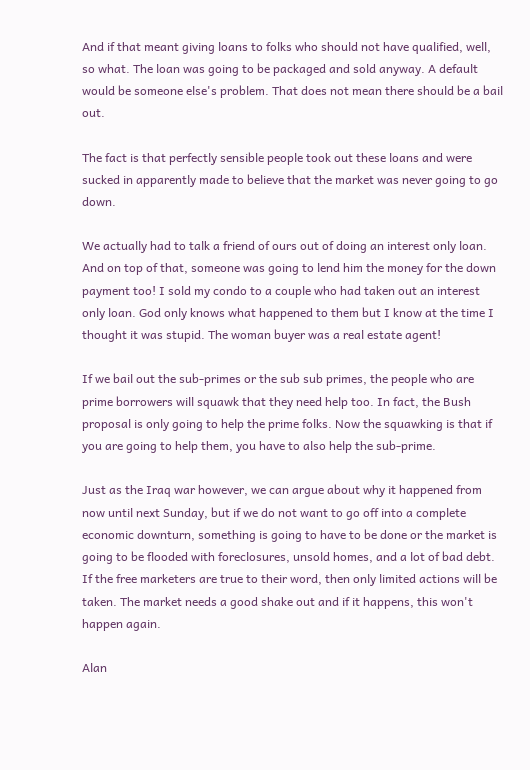And if that meant giving loans to folks who should not have qualified, well, so what. The loan was going to be packaged and sold anyway. A default would be someone else's problem. That does not mean there should be a bail out.

The fact is that perfectly sensible people took out these loans and were sucked in apparently made to believe that the market was never going to go down.

We actually had to talk a friend of ours out of doing an interest only loan. And on top of that, someone was going to lend him the money for the down payment too! I sold my condo to a couple who had taken out an interest only loan. God only knows what happened to them but I know at the time I thought it was stupid. The woman buyer was a real estate agent!

If we bail out the sub-primes or the sub sub primes, the people who are prime borrowers will squawk that they need help too. In fact, the Bush proposal is only going to help the prime folks. Now the squawking is that if you are going to help them, you have to also help the sub-prime.

Just as the Iraq war however, we can argue about why it happened from now until next Sunday, but if we do not want to go off into a complete economic downturn, something is going to have to be done or the market is going to be flooded with foreclosures, unsold homes, and a lot of bad debt. If the free marketers are true to their word, then only limited actions will be taken. The market needs a good shake out and if it happens, this won't happen again.

Alan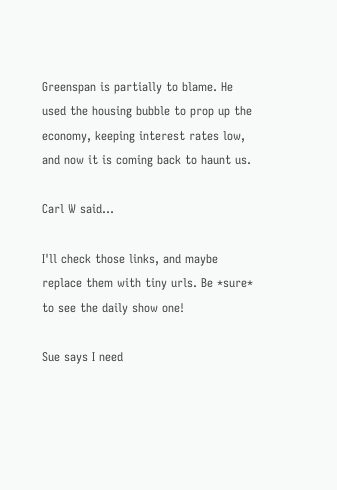Greenspan is partially to blame. He used the housing bubble to prop up the economy, keeping interest rates low, and now it is coming back to haunt us.

Carl W said...

I'll check those links, and maybe replace them with tiny urls. Be *sure* to see the daily show one!

Sue says I need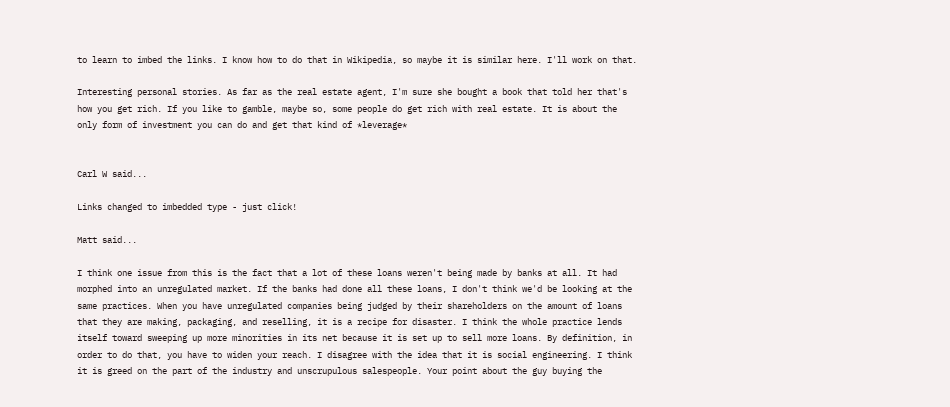to learn to imbed the links. I know how to do that in Wikipedia, so maybe it is similar here. I'll work on that.

Interesting personal stories. As far as the real estate agent, I'm sure she bought a book that told her that's how you get rich. If you like to gamble, maybe so, some people do get rich with real estate. It is about the only form of investment you can do and get that kind of *leverage*


Carl W said...

Links changed to imbedded type - just click!

Matt said...

I think one issue from this is the fact that a lot of these loans weren't being made by banks at all. It had morphed into an unregulated market. If the banks had done all these loans, I don't think we'd be looking at the same practices. When you have unregulated companies being judged by their shareholders on the amount of loans that they are making, packaging, and reselling, it is a recipe for disaster. I think the whole practice lends itself toward sweeping up more minorities in its net because it is set up to sell more loans. By definition, in order to do that, you have to widen your reach. I disagree with the idea that it is social engineering. I think it is greed on the part of the industry and unscrupulous salespeople. Your point about the guy buying the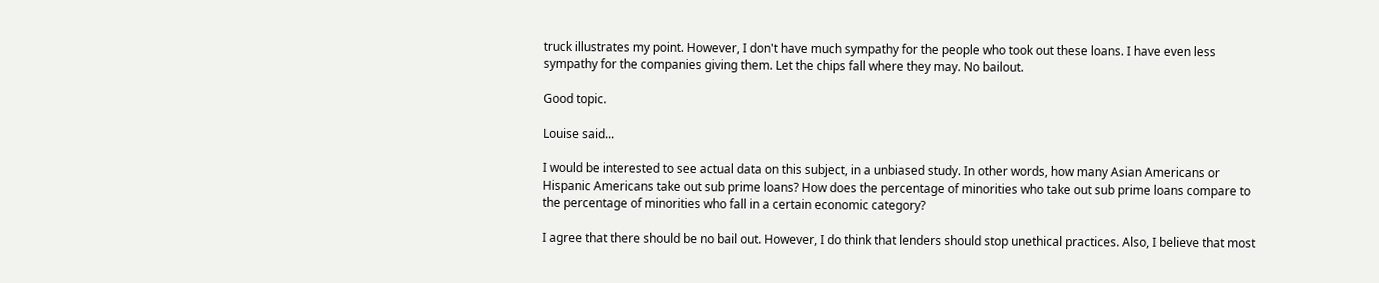truck illustrates my point. However, I don't have much sympathy for the people who took out these loans. I have even less sympathy for the companies giving them. Let the chips fall where they may. No bailout.

Good topic.

Louise said...

I would be interested to see actual data on this subject, in a unbiased study. In other words, how many Asian Americans or Hispanic Americans take out sub prime loans? How does the percentage of minorities who take out sub prime loans compare to the percentage of minorities who fall in a certain economic category?

I agree that there should be no bail out. However, I do think that lenders should stop unethical practices. Also, I believe that most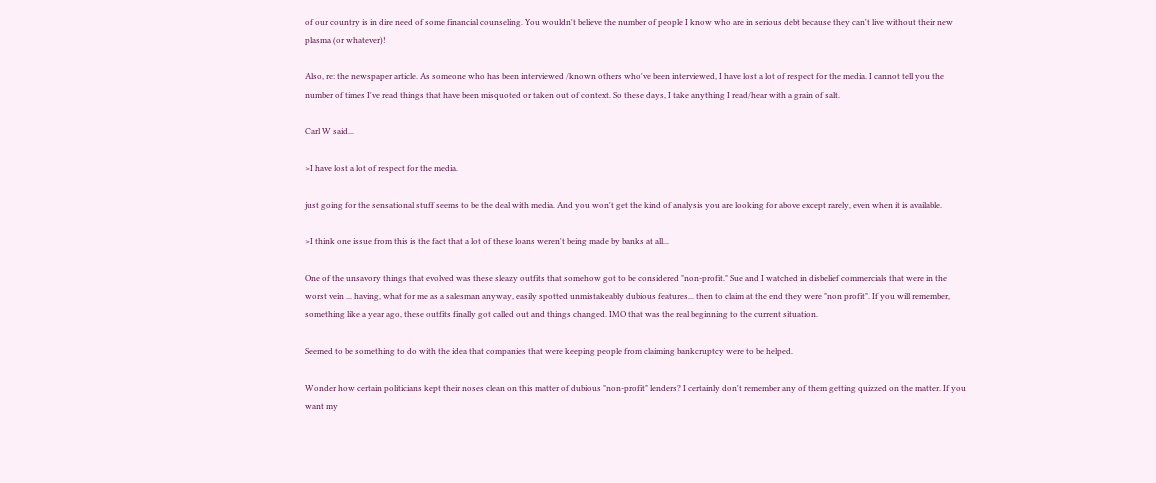of our country is in dire need of some financial counseling. You wouldn't believe the number of people I know who are in serious debt because they can't live without their new plasma (or whatever)!

Also, re: the newspaper article. As someone who has been interviewed /known others who've been interviewed, I have lost a lot of respect for the media. I cannot tell you the number of times I've read things that have been misquoted or taken out of context. So these days, I take anything I read/hear with a grain of salt.

Carl W said...

>I have lost a lot of respect for the media.

just going for the sensational stuff seems to be the deal with media. And you won't get the kind of analysis you are looking for above except rarely, even when it is available.

>I think one issue from this is the fact that a lot of these loans weren't being made by banks at all...

One of the unsavory things that evolved was these sleazy outfits that somehow got to be considered "non-profit." Sue and I watched in disbelief commercials that were in the worst vein ... having, what for me as a salesman anyway, easily spotted unmistakeably dubious features... then to claim at the end they were "non profit". If you will remember, something like a year ago, these outfits finally got called out and things changed. IMO that was the real beginning to the current situation.

Seemed to be something to do with the idea that companies that were keeping people from claiming bankcruptcy were to be helped.

Wonder how certain politicians kept their noses clean on this matter of dubious "non-profit" lenders? I certainly don't remember any of them getting quizzed on the matter. If you want my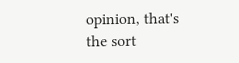opinion, that's the sort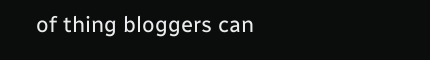of thing bloggers can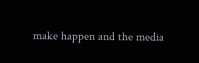make happen and the media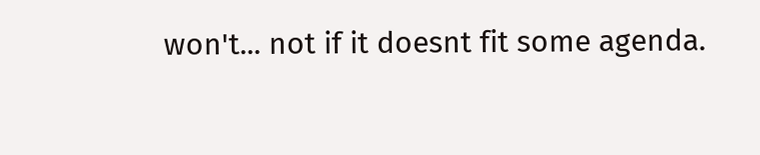won't... not if it doesnt fit some agenda.